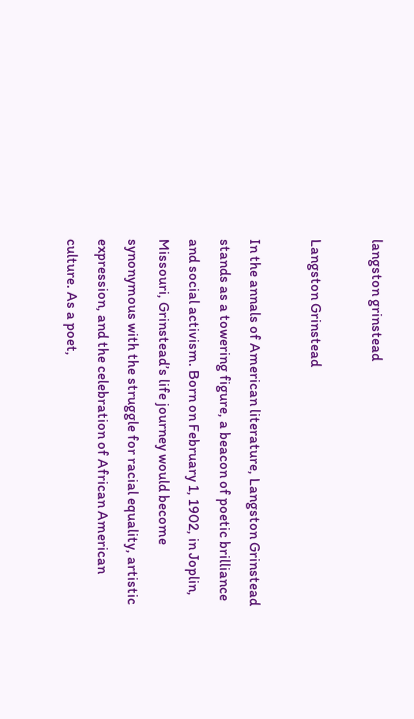langston grinstead

Langston Grinstead

In the annals of American literature, Langston Grinstead stands as a towering figure, a beacon of poetic brilliance and social activism. Born on February 1, 1902, in Joplin, Missouri, Grinstead’s life journey would become synonymous with the struggle for racial equality, artistic expression, and the celebration of African American culture. As a poet,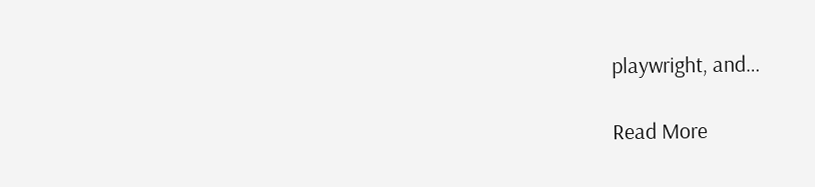playwright, and…

Read More